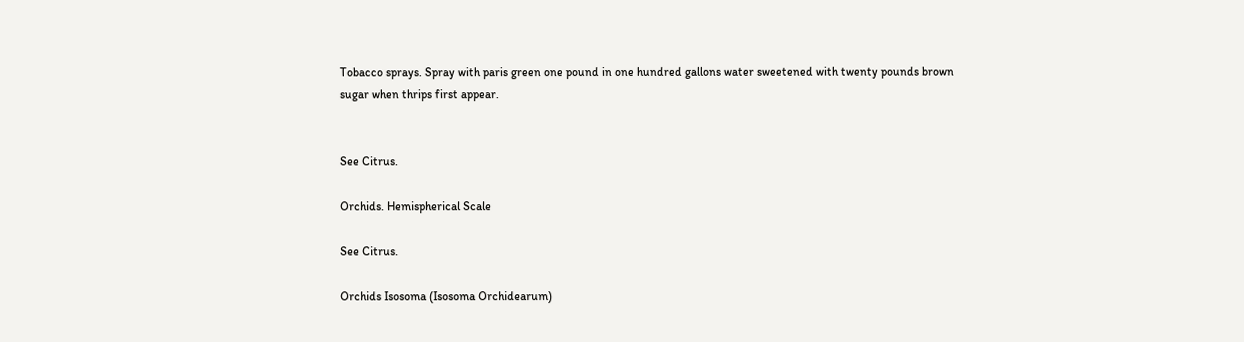Tobacco sprays. Spray with paris green one pound in one hundred gallons water sweetened with twenty pounds brown sugar when thrips first appear.


See Citrus.

Orchids. Hemispherical Scale

See Citrus.

Orchids Isosoma (Isosoma Orchidearum)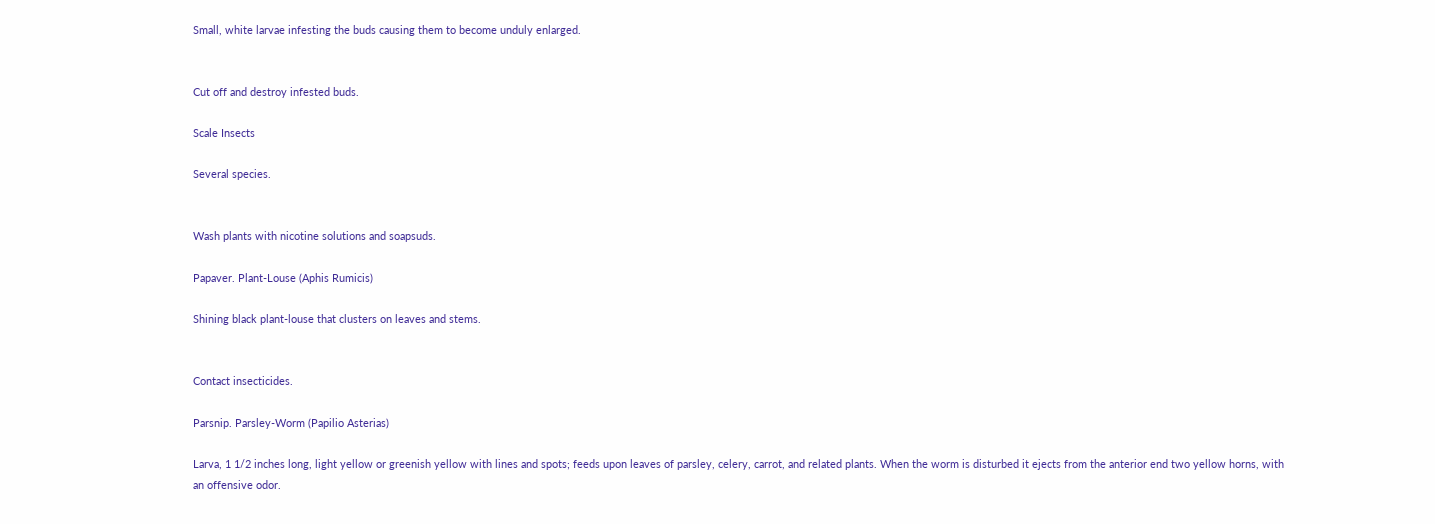Small, white larvae infesting the buds causing them to become unduly enlarged.


Cut off and destroy infested buds.

Scale Insects

Several species.


Wash plants with nicotine solutions and soapsuds.

Papaver. Plant-Louse (Aphis Rumicis)

Shining black plant-louse that clusters on leaves and stems.


Contact insecticides.

Parsnip. Parsley-Worm (Papilio Asterias)

Larva, 1 1/2 inches long, light yellow or greenish yellow with lines and spots; feeds upon leaves of parsley, celery, carrot, and related plants. When the worm is disturbed it ejects from the anterior end two yellow horns, with an offensive odor.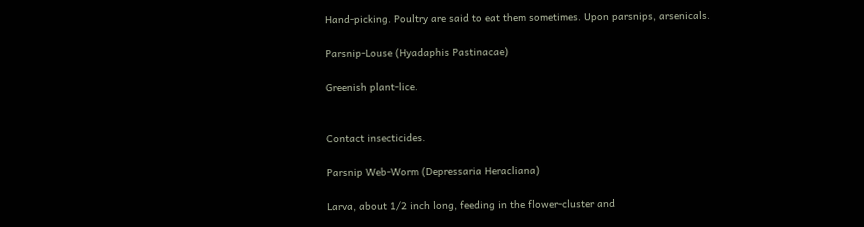Hand-picking. Poultry are said to eat them sometimes. Upon parsnips, arsenicals.

Parsnip-Louse (Hyadaphis Pastinacae)

Greenish plant-lice.


Contact insecticides.

Parsnip Web-Worm (Depressaria Heracliana)

Larva, about 1/2 inch long, feeding in the flower-cluster and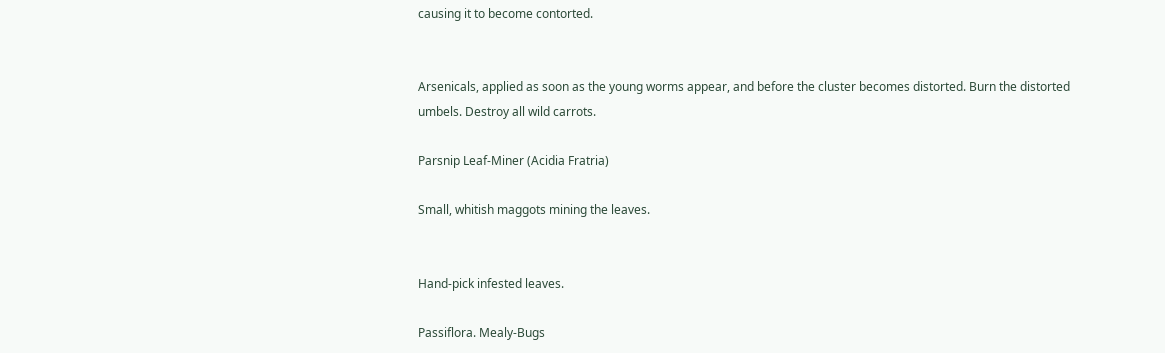causing it to become contorted.


Arsenicals, applied as soon as the young worms appear, and before the cluster becomes distorted. Burn the distorted umbels. Destroy all wild carrots.

Parsnip Leaf-Miner (Acidia Fratria)

Small, whitish maggots mining the leaves.


Hand-pick infested leaves.

Passiflora. Mealy-Bugs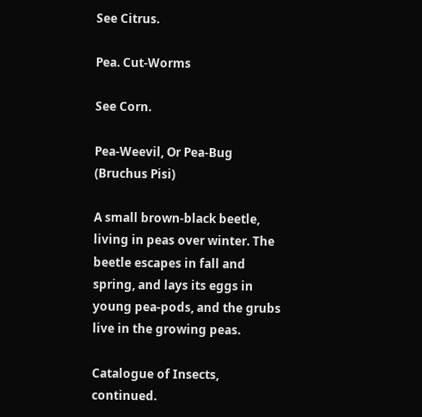See Citrus.

Pea. Cut-Worms

See Corn.

Pea-Weevil, Or Pea-Bug (Bruchus Pisi)

A small brown-black beetle, living in peas over winter. The beetle escapes in fall and spring, and lays its eggs in young pea-pods, and the grubs live in the growing peas.

Catalogue of Insects, continued.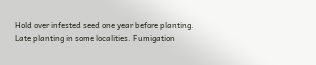Hold over infested seed one year before planting. Late planting in some localities. Fumigation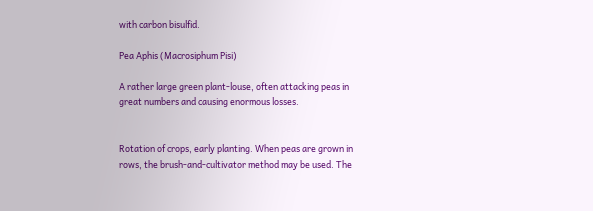with carbon bisulfid.

Pea Aphis (Macrosiphum Pisi)

A rather large green plant-louse, often attacking peas in great numbers and causing enormous losses.


Rotation of crops, early planting. When peas are grown in rows, the brush-and-cultivator method may be used. The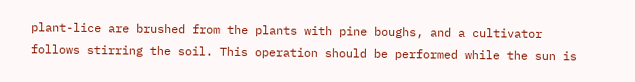plant-lice are brushed from the plants with pine boughs, and a cultivator follows stirring the soil. This operation should be performed while the sun is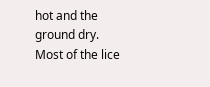hot and the ground dry. Most of the lice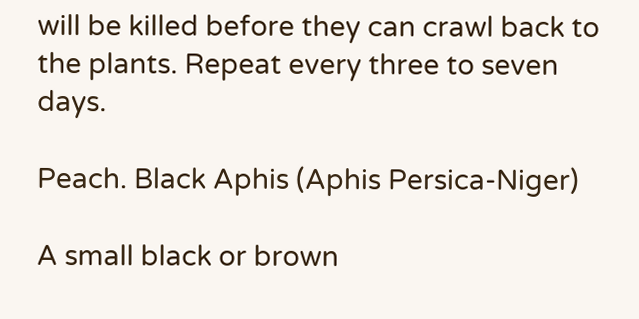will be killed before they can crawl back to the plants. Repeat every three to seven days.

Peach. Black Aphis (Aphis Persica-Niger)

A small black or brown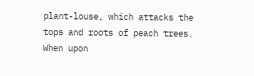plant-louse, which attacks the tops and roots of peach trees. When upon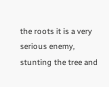the roots it is a very serious enemy, stunting the tree and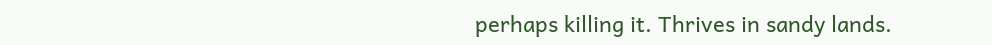perhaps killing it. Thrives in sandy lands.